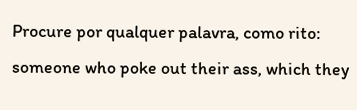Procure por qualquer palavra, como rito:
someone who poke out their ass, which they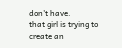don't have.
that girl is trying to create an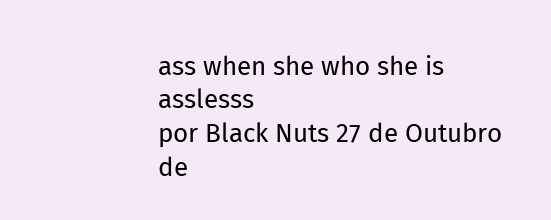ass when she who she is asslesss
por Black Nuts 27 de Outubro de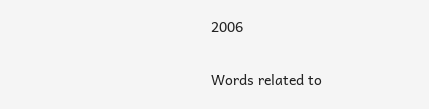2006

Words related to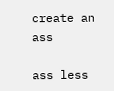create an ass

ass less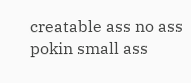creatable ass no ass pokin small ass